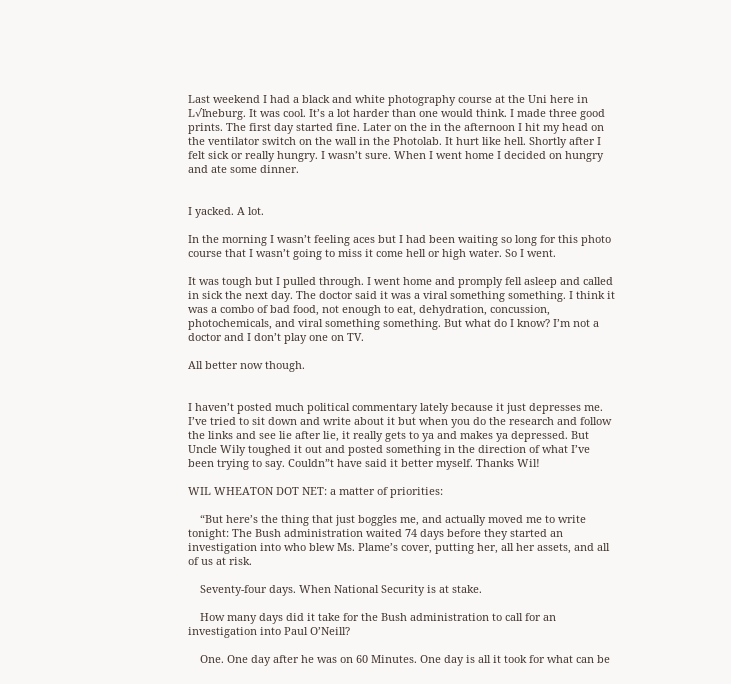Last weekend I had a black and white photography course at the Uni here in L√ľneburg. It was cool. It’s a lot harder than one would think. I made three good prints. The first day started fine. Later on the in the afternoon I hit my head on the ventilator switch on the wall in the Photolab. It hurt like hell. Shortly after I felt sick or really hungry. I wasn’t sure. When I went home I decided on hungry and ate some dinner.


I yacked. A lot.

In the morning I wasn’t feeling aces but I had been waiting so long for this photo course that I wasn’t going to miss it come hell or high water. So I went.

It was tough but I pulled through. I went home and promply fell asleep and called in sick the next day. The doctor said it was a viral something something. I think it was a combo of bad food, not enough to eat, dehydration, concussion, photochemicals, and viral something something. But what do I know? I’m not a doctor and I don’t play one on TV.

All better now though.


I haven’t posted much political commentary lately because it just depresses me. I’ve tried to sit down and write about it but when you do the research and follow the links and see lie after lie, it really gets to ya and makes ya depressed. But Uncle Wily toughed it out and posted something in the direction of what I’ve been trying to say. Couldn”t have said it better myself. Thanks Wil!

WIL WHEATON DOT NET: a matter of priorities:

    “But here’s the thing that just boggles me, and actually moved me to write tonight: The Bush administration waited 74 days before they started an investigation into who blew Ms. Plame’s cover, putting her, all her assets, and all of us at risk.

    Seventy-four days. When National Security is at stake.

    How many days did it take for the Bush administration to call for an investigation into Paul O’Neill?

    One. One day after he was on 60 Minutes. One day is all it took for what can be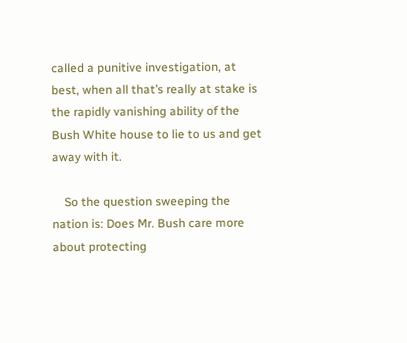called a punitive investigation, at best, when all that’s really at stake is the rapidly vanishing ability of the Bush White house to lie to us and get away with it.

    So the question sweeping the nation is: Does Mr. Bush care more about protecting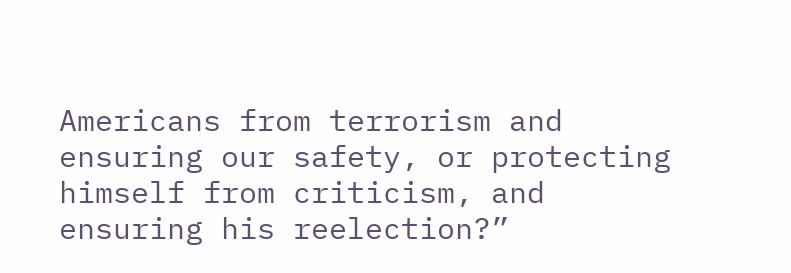Americans from terrorism and ensuring our safety, or protecting himself from criticism, and ensuring his reelection?”